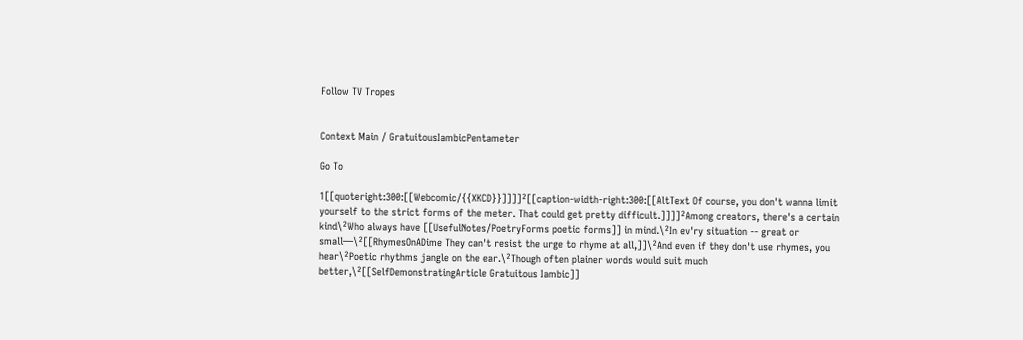Follow TV Tropes


Context Main / GratuitousIambicPentameter

Go To

1[[quoteright:300:[[Webcomic/{{XKCD}}]]]]²[[caption-width-right:300:[[AltText Of course, you don't wanna limit yourself to the strict forms of the meter. That could get pretty difficult.]]]]²Among creators, there's a certain kind\²Who always have [[UsefulNotes/PoetryForms poetic forms]] in mind.\²In ev'ry situation -- great or small—\²[[RhymesOnADime They can't resist the urge to rhyme at all,]]\²And even if they don't use rhymes, you hear\²Poetic rhythms jangle on the ear.\²Though often plainer words would suit much better,\²[[SelfDemonstratingArticle Gratuitous Iambic]]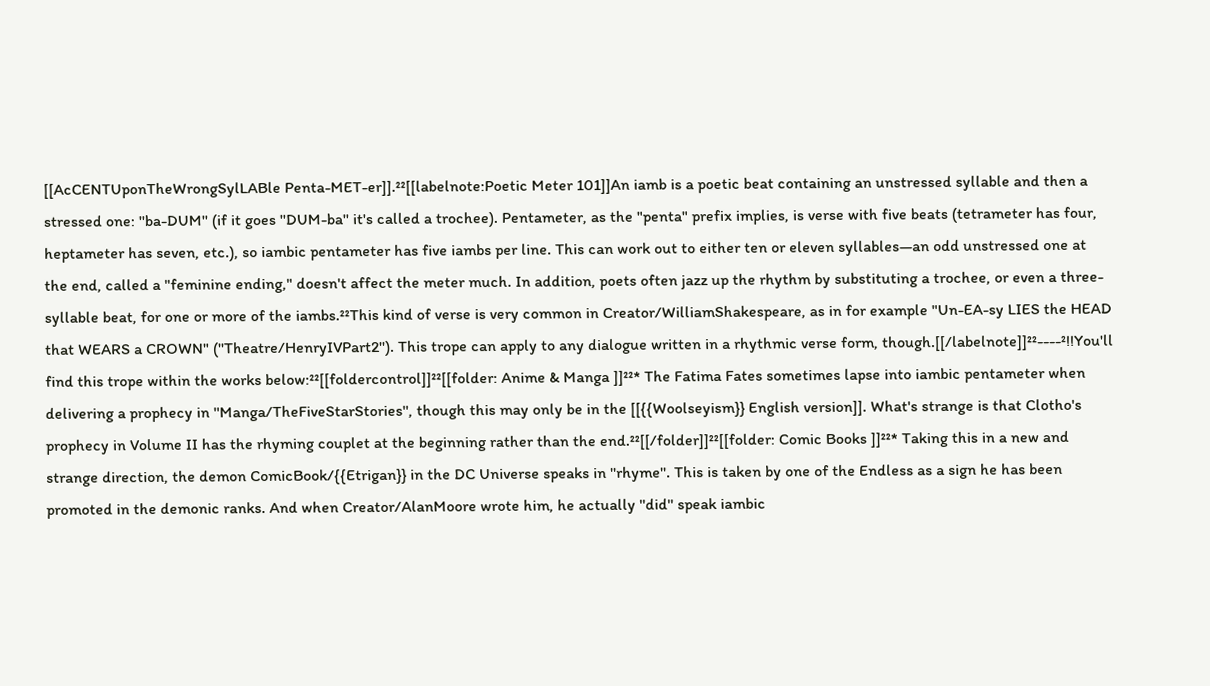[[AcCENTUponTheWrongSylLABle Penta-MET-er]].²²[[labelnote:Poetic Meter 101]]An iamb is a poetic beat containing an unstressed syllable and then a stressed one: ''ba-DUM'' (if it goes ''DUM-ba'' it's called a trochee). Pentameter, as the "penta" prefix implies, is verse with five beats (tetrameter has four, heptameter has seven, etc.), so iambic pentameter has five iambs per line. This can work out to either ten or eleven syllables—an odd unstressed one at the end, called a "feminine ending," doesn't affect the meter much. In addition, poets often jazz up the rhythm by substituting a trochee, or even a three-syllable beat, for one or more of the iambs.²²This kind of verse is very common in Creator/WilliamShakespeare, as in for example "Un-EA-sy LIES the HEAD that WEARS a CROWN" (''Theatre/HenryIVPart2''). This trope can apply to any dialogue written in a rhythmic verse form, though.[[/labelnote]]²²----²!!You'll find this trope within the works below:²²[[foldercontrol]]²²[[folder: Anime & Manga ]]²²* The Fatima Fates sometimes lapse into iambic pentameter when delivering a prophecy in ''Manga/TheFiveStarStories'', though this may only be in the [[{{Woolseyism}} English version]]. What's strange is that Clotho's prophecy in Volume II has the rhyming couplet at the beginning rather than the end.²²[[/folder]]²²[[folder: Comic Books ]]²²* Taking this in a new and strange direction, the demon ComicBook/{{Etrigan}} in the DC Universe speaks in ''rhyme''. This is taken by one of the Endless as a sign he has been promoted in the demonic ranks. And when Creator/AlanMoore wrote him, he actually ''did'' speak iambic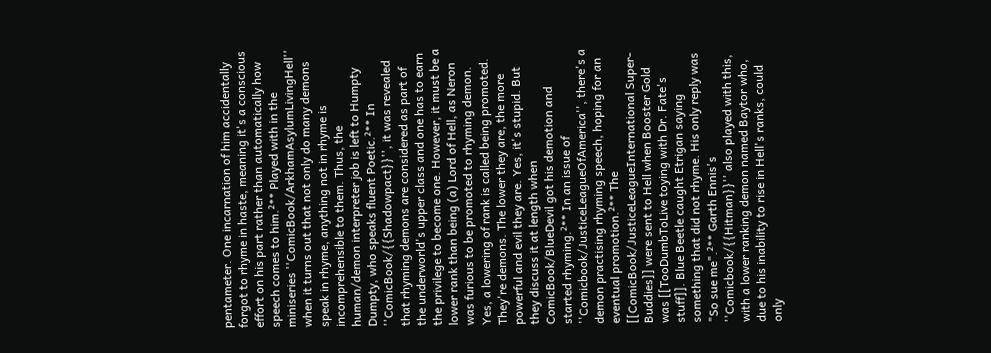pentameter. One incarnation of him accidentally forgot to rhyme in haste, meaning it's a conscious effort on his part rather than automatically how speech comes to him.²** Played with in the miniseries ''ComicBook/ArkhamAsylumLivingHell'' when it turns out that not only do many demons speak in rhyme, anything not in rhyme is incomprehensible to them. Thus, the human/demon interpreter job is left to Humpty Dumpty, who speaks fluent Poetic.²** In ''ComicBook/{{Shadowpact}}'', it was revealed that rhyming demons are considered as part of the underworld's upper class and one has to earn the privilege to become one. However, it must be a lower rank than being (a) Lord of Hell, as Neron was furious to be promoted to rhyming demon. Yes, a lowering of rank is called being promoted. They're demons. The lower they are, the more powerful and evil they are. Yes, it's stupid. But they discuss it at length when ComicBook/BlueDevil got his demotion and started rhyming.²** In an issue of ''Comicbook/JusticeLeagueOfAmerica'', there's a demon practising rhyming speech, hoping for an eventual promotion.²** The [[ComicBook/JusticeLeagueInternational Super-Buddies]] were sent to Hell when Booster Gold was [[TooDumbToLive toying with Dr. Fate's stuff]]. Blue Beetle caught Etrigan saying something that did not rhyme. His only reply was "So sue me".²** Garth Ennis's ''Comicbook/{{Hitman}}'' also played with this, with a lower ranking demon named Baytor who, due to his inability to rise in Hell's ranks, could only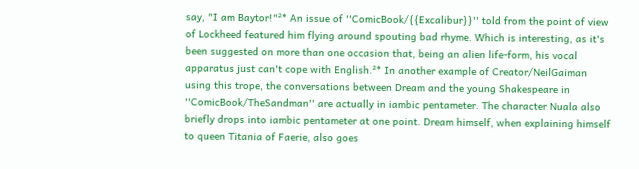say, "I am Baytor!"²* An issue of ''ComicBook/{{Excalibur}}'' told from the point of view of Lockheed featured him flying around spouting bad rhyme. Which is interesting, as it's been suggested on more than one occasion that, being an alien life-form, his vocal apparatus just can't cope with English.²* In another example of Creator/NeilGaiman using this trope, the conversations between Dream and the young Shakespeare in ''ComicBook/TheSandman'' are actually in iambic pentameter. The character Nuala also briefly drops into iambic pentameter at one point. Dream himself, when explaining himself to queen Titania of Faerie, also goes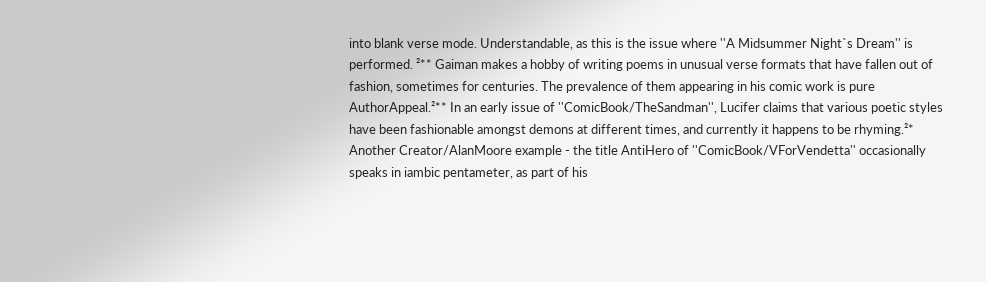into blank verse mode. Understandable, as this is the issue where ''A Midsummer Night`s Dream'' is performed. ²** Gaiman makes a hobby of writing poems in unusual verse formats that have fallen out of fashion, sometimes for centuries. The prevalence of them appearing in his comic work is pure AuthorAppeal.²** In an early issue of ''ComicBook/TheSandman'', Lucifer claims that various poetic styles have been fashionable amongst demons at different times, and currently it happens to be rhyming.²* Another Creator/AlanMoore example - the title AntiHero of ''ComicBook/VForVendetta'' occasionally speaks in iambic pentameter, as part of his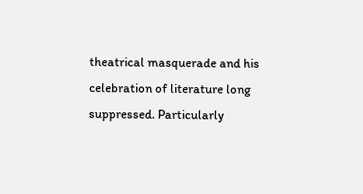theatrical masquerade and his celebration of literature long suppressed. Particularly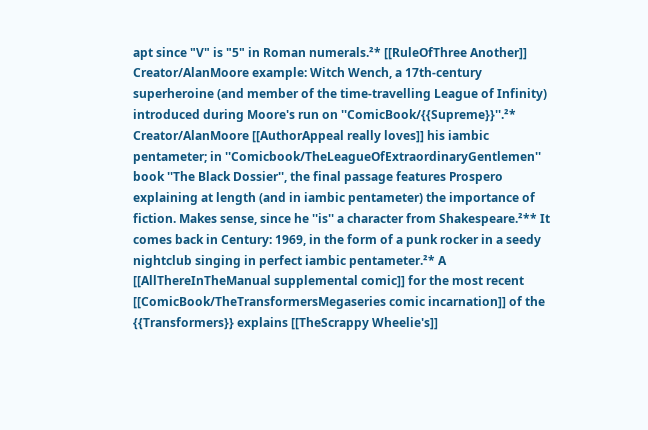apt since "V" is "5" in Roman numerals.²* [[RuleOfThree Another]] Creator/AlanMoore example: Witch Wench, a 17th-century superheroine (and member of the time-travelling League of Infinity) introduced during Moore's run on ''ComicBook/{{Supreme}}''.²* Creator/AlanMoore [[AuthorAppeal really loves]] his iambic pentameter; in ''Comicbook/TheLeagueOfExtraordinaryGentlemen'' book ''The Black Dossier'', the final passage features Prospero explaining at length (and in iambic pentameter) the importance of fiction. Makes sense, since he ''is'' a character from Shakespeare.²** It comes back in Century: 1969, in the form of a punk rocker in a seedy nightclub singing in perfect iambic pentameter.²* A [[AllThereInTheManual supplemental comic]] for the most recent [[ComicBook/TheTransformersMegaseries comic incarnation]] of the {{Transformers}} explains [[TheScrappy Wheelie's]]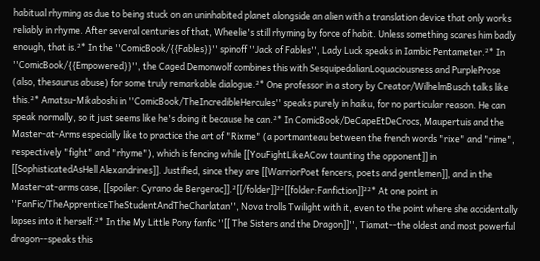habitual rhyming as due to being stuck on an uninhabited planet alongside an alien with a translation device that only works reliably in rhyme. After several centuries of that, Wheelie's still rhyming by force of habit. Unless something scares him badly enough, that is.²* In the ''ComicBook/{{Fables}}'' spinoff ''Jack of Fables'', Lady Luck speaks in Iambic Pentameter.²* In ''ComicBook/{{Empowered}}'', the Caged Demonwolf combines this with SesquipedalianLoquaciousness and PurpleProse (also, thesaurus abuse) for some truly remarkable dialogue.²* One professor in a story by Creator/WilhelmBusch talks like this.²* Amatsu-Mikaboshi in ''ComicBook/TheIncredibleHercules'' speaks purely in haiku, for no particular reason. He can speak normally, so it just seems like he's doing it because he can.²* In ComicBook/DeCapeEtDeCrocs, Maupertuis and the Master-at-Arms especially like to practice the art of "Rixme" (a portmanteau between the french words "rixe" and "rime", respectively "fight" and "rhyme"), which is fencing while [[YouFightLikeACow taunting the opponent]] in [[SophisticatedAsHell Alexandrines]]. Justified, since they are [[WarriorPoet fencers, poets and gentlemen]], and in the Master-at-arms case, [[spoiler: Cyrano de Bergerac]].²[[/folder]]²²[[folder:Fanfiction]]²²* At one point in ''FanFic/TheApprenticeTheStudentAndTheCharlatan'', Nova trolls Twilight with it, even to the point where she accidentally lapses into it herself.²* In the My Little Pony fanfic ''[[ The Sisters and the Dragon]]'', Tiamat--the oldest and most powerful dragon--speaks this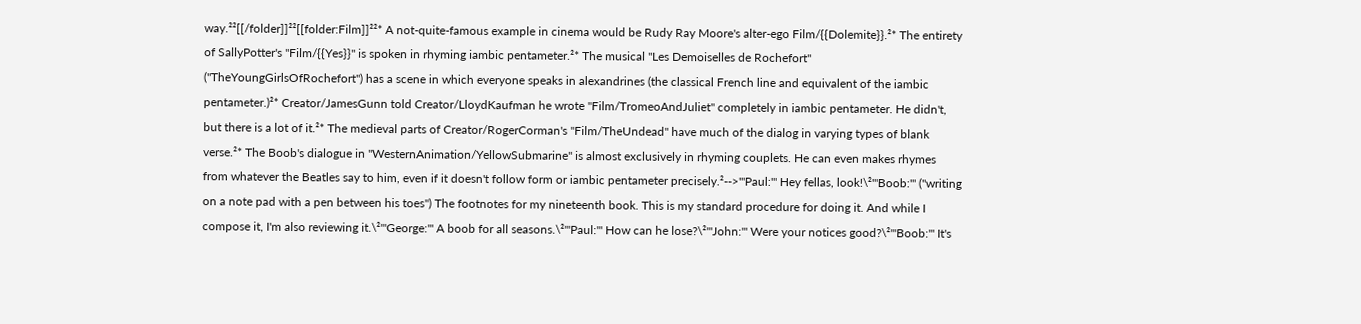way.²²[[/folder]]²²[[folder:Film]]²²* A not-quite-famous example in cinema would be Rudy Ray Moore's alter-ego Film/{{Dolemite}}.²* The entirety of SallyPotter's ''Film/{{Yes}}'' is spoken in rhyming iambic pentameter.²* The musical ''Les Demoiselles de Rochefort'' (''TheYoungGirlsOfRochefort'') has a scene in which everyone speaks in alexandrines (the classical French line and equivalent of the iambic pentameter.)²* Creator/JamesGunn told Creator/LloydKaufman he wrote ''Film/TromeoAndJuliet'' completely in iambic pentameter. He didn't, but there is a lot of it.²* The medieval parts of Creator/RogerCorman's ''Film/TheUndead'' have much of the dialog in varying types of blank verse.²* The Boob's dialogue in ''WesternAnimation/YellowSubmarine'' is almost exclusively in rhyming couplets. He can even makes rhymes from whatever the Beatles say to him, even if it doesn't follow form or iambic pentameter precisely.²-->'''Paul:''' Hey fellas, look!\²'''Boob:''' (''writing on a note pad with a pen between his toes'') The footnotes for my nineteenth book. This is my standard procedure for doing it. And while I compose it, I'm also reviewing it.\²'''George:''' A boob for all seasons.\²'''Paul:''' How can he lose?\²'''John:''' Were your notices good?\²'''Boob:''' It's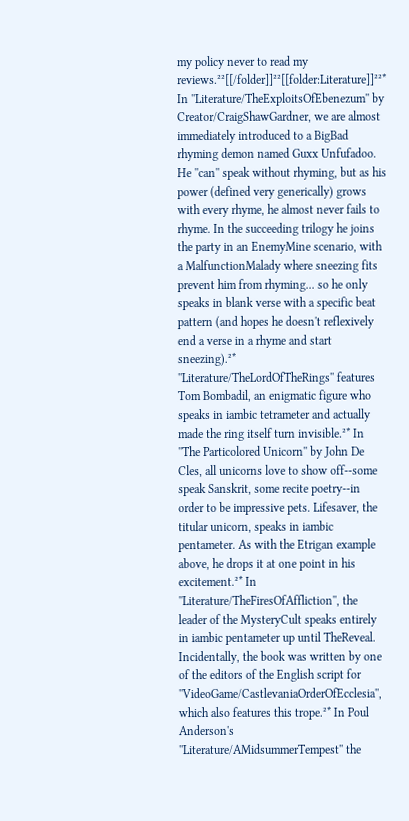my policy never to read my reviews.²²[[/folder]]²²[[folder:Literature]]²²* In ''Literature/TheExploitsOfEbenezum'' by Creator/CraigShawGardner, we are almost immediately introduced to a BigBad rhyming demon named Guxx Unfufadoo. He ''can'' speak without rhyming, but as his power (defined very generically) grows with every rhyme, he almost never fails to rhyme. In the succeeding trilogy he joins the party in an EnemyMine scenario, with a MalfunctionMalady where sneezing fits prevent him from rhyming... so he only speaks in blank verse with a specific beat pattern (and hopes he doesn't reflexively end a verse in a rhyme and start sneezing).²* ''Literature/TheLordOfTheRings'' features Tom Bombadil, an enigmatic figure who speaks in iambic tetrameter and actually made the ring itself turn invisible.²* In ''The Particolored Unicorn'' by John De Cles, all unicorns love to show off--some speak Sanskrit, some recite poetry--in order to be impressive pets. Lifesaver, the titular unicorn, speaks in iambic pentameter. As with the Etrigan example above, he drops it at one point in his excitement.²* In ''Literature/TheFiresOfAffliction'', the leader of the MysteryCult speaks entirely in iambic pentameter up until TheReveal. Incidentally, the book was written by one of the editors of the English script for ''VideoGame/CastlevaniaOrderOfEcclesia'', which also features this trope.²* In Poul Anderson's ''Literature/AMidsummerTempest'' the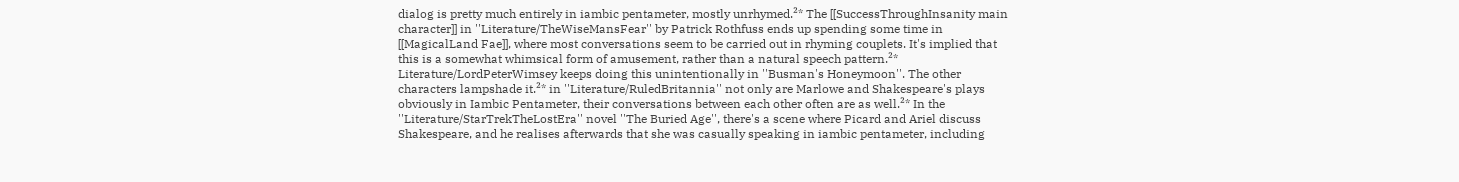dialog is pretty much entirely in iambic pentameter, mostly unrhymed.²* The [[SuccessThroughInsanity main character]] in ''Literature/TheWiseMansFear'' by Patrick Rothfuss ends up spending some time in [[MagicalLand Fae]], where most conversations seem to be carried out in rhyming couplets. It's implied that this is a somewhat whimsical form of amusement, rather than a natural speech pattern.²* Literature/LordPeterWimsey keeps doing this unintentionally in ''Busman's Honeymoon''. The other characters lampshade it.²* in ''Literature/RuledBritannia'' not only are Marlowe and Shakespeare's plays obviously in Iambic Pentameter, their conversations between each other often are as well.²* In the ''Literature/StarTrekTheLostEra'' novel ''The Buried Age'', there's a scene where Picard and Ariel discuss Shakespeare, and he realises afterwards that she was casually speaking in iambic pentameter, including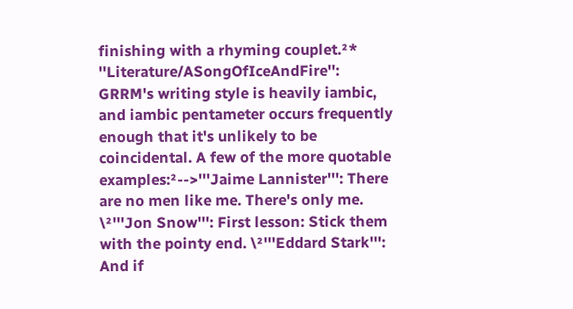finishing with a rhyming couplet.²* ''Literature/ASongOfIceAndFire'': GRRM's writing style is heavily iambic, and iambic pentameter occurs frequently enough that it's unlikely to be coincidental. A few of the more quotable examples:²-->'''Jaime Lannister''': There are no men like me. There's only me. \²'''Jon Snow''': First lesson: Stick them with the pointy end. \²'''Eddard Stark''': And if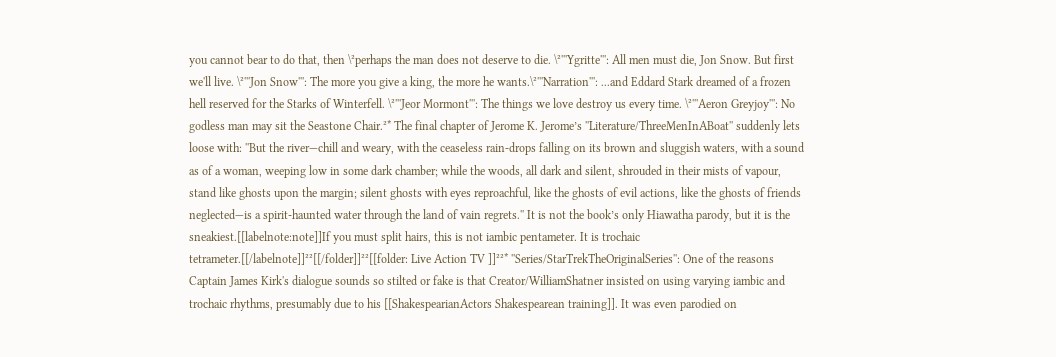you cannot bear to do that, then \²perhaps the man does not deserve to die. \²'''Ygritte''': All men must die, Jon Snow. But first we'll live. \²'''Jon Snow''': The more you give a king, the more he wants.\²'''Narration''': ...and Eddard Stark dreamed of a frozen hell reserved for the Starks of Winterfell. \²'''Jeor Mormont''': The things we love destroy us every time. \²'''Aeron Greyjoy''': No godless man may sit the Seastone Chair.²* The final chapter of Jerome K. Jerome’s ''Literature/ThreeMenInABoat'' suddenly lets loose with: ''But the river—chill and weary, with the ceaseless rain-drops falling on its brown and sluggish waters, with a sound as of a woman, weeping low in some dark chamber; while the woods, all dark and silent, shrouded in their mists of vapour, stand like ghosts upon the margin; silent ghosts with eyes reproachful, like the ghosts of evil actions, like the ghosts of friends neglected—is a spirit-haunted water through the land of vain regrets.'' It is not the book’s only Hiawatha parody, but it is the sneakiest.[[labelnote:note]]If you must split hairs, this is not iambic pentameter. It is trochaic tetrameter.[[/labelnote]]²²[[/folder]]²²[[folder: Live Action TV ]]²²* ''Series/StarTrekTheOriginalSeries'': One of the reasons Captain James Kirk's dialogue sounds so stilted or fake is that Creator/WilliamShatner insisted on using varying iambic and trochaic rhythms, presumably due to his [[ShakespearianActors Shakespearean training]]. It was even parodied on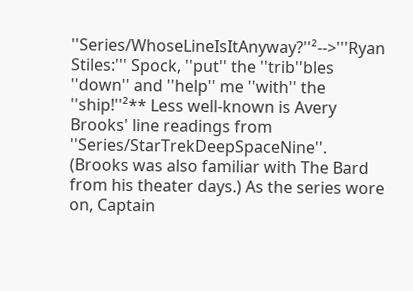''Series/WhoseLineIsItAnyway?''²-->'''Ryan Stiles:''' Spock, ''put'' the ''trib''bles ''down'' and ''help'' me ''with'' the ''ship!''²** Less well-known is Avery Brooks' line readings from ''Series/StarTrekDeepSpaceNine''. (Brooks was also familiar with The Bard from his theater days.) As the series wore on, Captain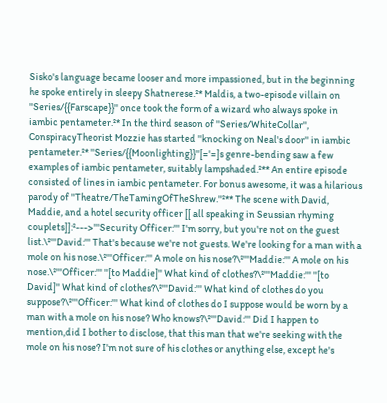Sisko's language became looser and more impassioned, but in the beginning he spoke entirely in sleepy Shatnerese.²* Maldis, a two-episode villain on ''Series/{{Farscape}}'' once took the form of a wizard who always spoke in iambic pentameter.²* In the third season of ''Series/WhiteCollar'', ConspiracyTheorist Mozzie has started ''knocking on Neal's door'' in iambic pentameter.²* ''Series/{{Moonlighting}}''[='=]s genre-bending saw a few examples of iambic pentameter, suitably lampshaded.²** An entire episode consisted of lines in iambic pentameter. For bonus awesome, it was a hilarious parody of ''Theatre/TheTamingOfTheShrew.''²** The scene with David, Maddie, and a hotel security officer [[ all speaking in Seussian rhyming couplets]]:²--->'''Security Officer:''' I'm sorry, but you're not on the guest list.\²'''David:''' That's because we're not guests. We're looking for a man with a mole on his nose.\²'''Officer:''' A mole on his nose?\²'''Maddie:''' A mole on his nose.\²'''Officer:''' ''[to Maddie]'' What kind of clothes?\²'''Maddie:''' ''[to David]'' What kind of clothes?\²'''David:''' What kind of clothes do you suppose?\²'''Officer:''' What kind of clothes do I suppose would be worn by a man with a mole on his nose? Who knows?\²'''David:''' Did I happen to mention,did I bother to disclose, that this man that we're seeking with the mole on his nose? I'm not sure of his clothes or anything else, except he's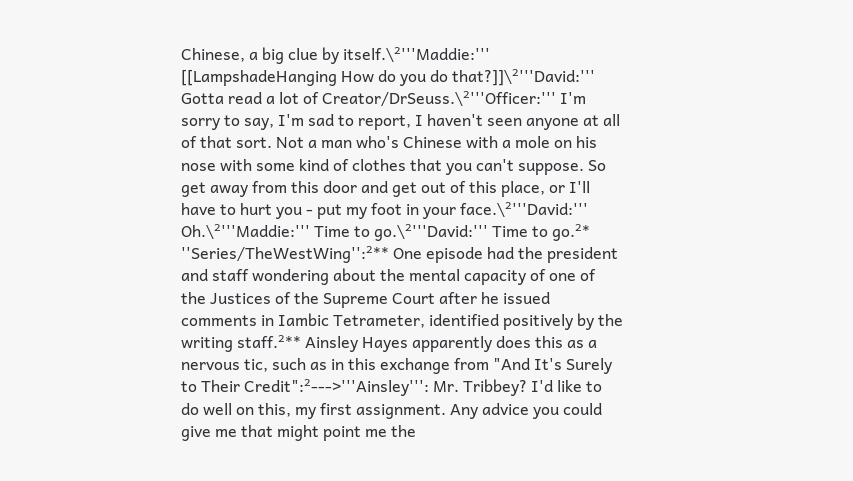Chinese, a big clue by itself.\²'''Maddie:''' [[LampshadeHanging How do you do that?]]\²'''David:''' Gotta read a lot of Creator/DrSeuss.\²'''Officer:''' I'm sorry to say, I'm sad to report, I haven't seen anyone at all of that sort. Not a man who's Chinese with a mole on his nose with some kind of clothes that you can't suppose. So get away from this door and get out of this place, or I'll have to hurt you - put my foot in your face.\²'''David:''' Oh.\²'''Maddie:''' Time to go.\²'''David:''' Time to go.²* ''Series/TheWestWing'':²** One episode had the president and staff wondering about the mental capacity of one of the Justices of the Supreme Court after he issued comments in Iambic Tetrameter, identified positively by the writing staff.²** Ainsley Hayes apparently does this as a nervous tic, such as in this exchange from "And It's Surely to Their Credit":²--->'''Ainsley''': Mr. Tribbey? I'd like to do well on this, my first assignment. Any advice you could give me that might point me the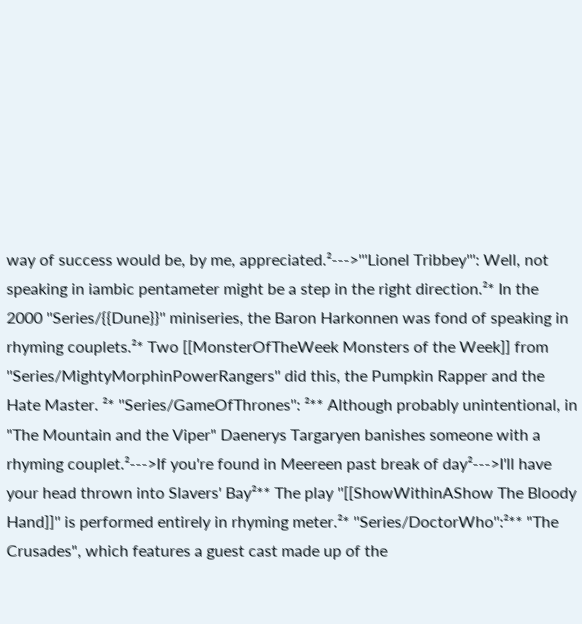way of success would be, by me, appreciated.²--->'''Lionel Tribbey''': Well, not speaking in iambic pentameter might be a step in the right direction.²* In the 2000 ''Series/{{Dune}}'' miniseries, the Baron Harkonnen was fond of speaking in rhyming couplets.²* Two [[MonsterOfTheWeek Monsters of the Week]] from ''Series/MightyMorphinPowerRangers'' did this, the Pumpkin Rapper and the Hate Master. ²* ''Series/GameOfThrones'': ²** Although probably unintentional, in "The Mountain and the Viper" Daenerys Targaryen banishes someone with a rhyming couplet.²--->If you're found in Meereen past break of day²--->I'll have your head thrown into Slavers' Bay²** The play ''[[ShowWithinAShow The Bloody Hand]]'' is performed entirely in rhyming meter.²* ''Series/DoctorWho'':²** "The Crusades", which features a guest cast made up of the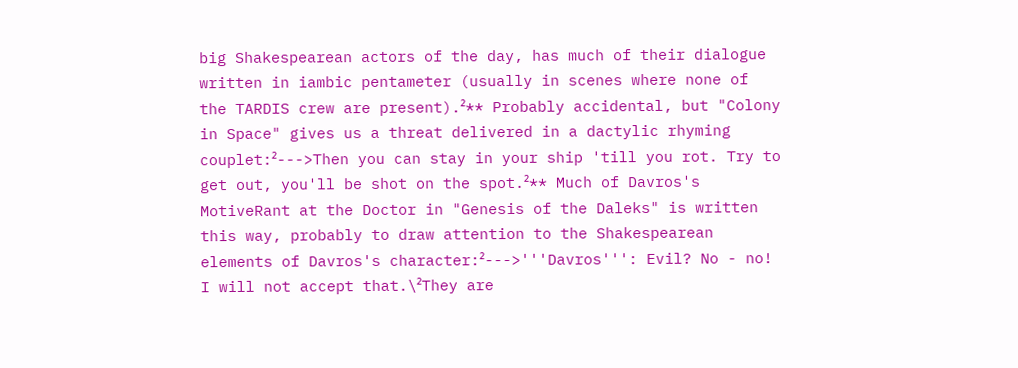big Shakespearean actors of the day, has much of their dialogue written in iambic pentameter (usually in scenes where none of the TARDIS crew are present).²** Probably accidental, but "Colony in Space" gives us a threat delivered in a dactylic rhyming couplet:²--->Then you can stay in your ship 'till you rot. Try to get out, you'll be shot on the spot.²** Much of Davros's MotiveRant at the Doctor in "Genesis of the Daleks" is written this way, probably to draw attention to the Shakespearean elements of Davros's character:²--->'''Davros''': Evil? No - no! I will not accept that.\²They are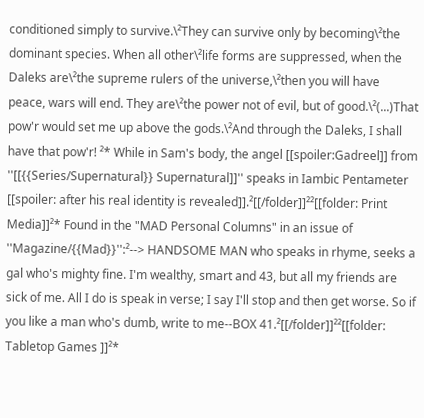conditioned simply to survive.\²They can survive only by becoming\²the dominant species. When all other\²life forms are suppressed, when the Daleks are\²the supreme rulers of the universe,\²then you will have peace, wars will end. They are\²the power not of evil, but of good.\²(...)That pow'r would set me up above the gods.\²And through the Daleks, I shall have that pow'r! ²* While in Sam's body, the angel [[spoiler:Gadreel]] from ''[[{{Series/Supernatural}} Supernatural]]'' speaks in Iambic Pentameter [[spoiler: after his real identity is revealed]].²[[/folder]]²²[[folder: Print Media]]²* Found in the "MAD Personal Columns" in an issue of ''Magazine/{{Mad}}'':²--> HANDSOME MAN who speaks in rhyme, seeks a gal who's mighty fine. I'm wealthy, smart and 43, but all my friends are sick of me. All I do is speak in verse; I say I'll stop and then get worse. So if you like a man who's dumb, write to me--BOX 41.²[[/folder]]²²[[folder: Tabletop Games ]]²*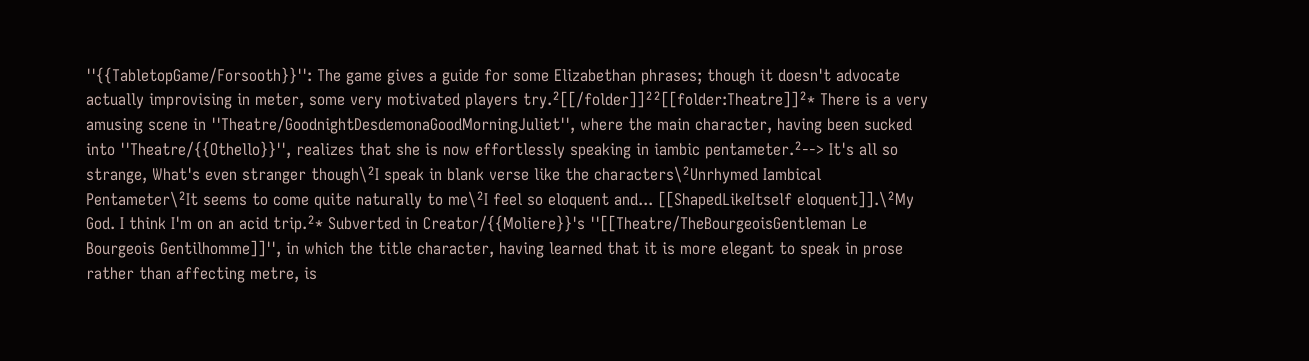''{{TabletopGame/Forsooth}}'': The game gives a guide for some Elizabethan phrases; though it doesn't advocate actually improvising in meter, some very motivated players try.²[[/folder]]²²[[folder:Theatre]]²* There is a very amusing scene in ''Theatre/GoodnightDesdemonaGoodMorningJuliet'', where the main character, having been sucked into ''Theatre/{{Othello}}'', realizes that she is now effortlessly speaking in iambic pentameter.²--> It's all so strange, What's even stranger though\²I speak in blank verse like the characters\²Unrhymed Iambical Pentameter\²It seems to come quite naturally to me\²I feel so eloquent and... [[ShapedLikeItself eloquent]].\²My God. I think I'm on an acid trip.²* Subverted in Creator/{{Moliere}}'s ''[[Theatre/TheBourgeoisGentleman Le Bourgeois Gentilhomme]]'', in which the title character, having learned that it is more elegant to speak in prose rather than affecting metre, is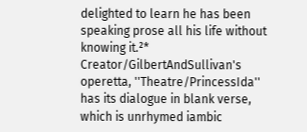delighted to learn he has been speaking prose all his life without knowing it.²* Creator/GilbertAndSullivan's operetta, ''Theatre/PrincessIda'' has its dialogue in blank verse, which is unrhymed iambic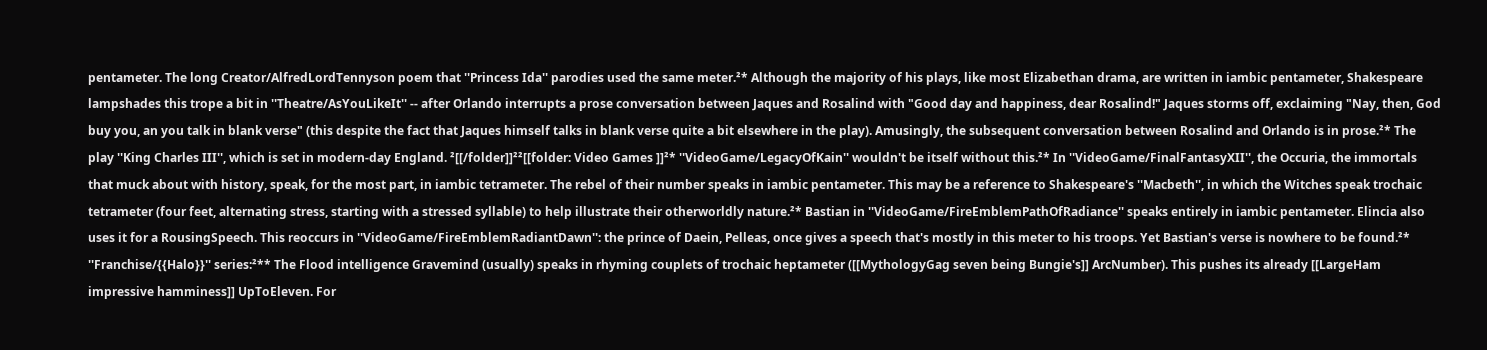pentameter. The long Creator/AlfredLordTennyson poem that ''Princess Ida'' parodies used the same meter.²* Although the majority of his plays, like most Elizabethan drama, are written in iambic pentameter, Shakespeare lampshades this trope a bit in ''Theatre/AsYouLikeIt'' -- after Orlando interrupts a prose conversation between Jaques and Rosalind with "Good day and happiness, dear Rosalind!" Jaques storms off, exclaiming "Nay, then, God buy you, an you talk in blank verse" (this despite the fact that Jaques himself talks in blank verse quite a bit elsewhere in the play). Amusingly, the subsequent conversation between Rosalind and Orlando is in prose.²* The play ''King Charles III'', which is set in modern-day England. ²[[/folder]]²²[[folder: Video Games ]]²* ''VideoGame/LegacyOfKain'' wouldn't be itself without this.²* In ''VideoGame/FinalFantasyXII'', the Occuria, the immortals that muck about with history, speak, for the most part, in iambic tetrameter. The rebel of their number speaks in iambic pentameter. This may be a reference to Shakespeare's ''Macbeth'', in which the Witches speak trochaic tetrameter (four feet, alternating stress, starting with a stressed syllable) to help illustrate their otherworldly nature.²* Bastian in ''VideoGame/FireEmblemPathOfRadiance'' speaks entirely in iambic pentameter. Elincia also uses it for a RousingSpeech. This reoccurs in ''VideoGame/FireEmblemRadiantDawn'': the prince of Daein, Pelleas, once gives a speech that's mostly in this meter to his troops. Yet Bastian's verse is nowhere to be found.²* ''Franchise/{{Halo}}'' series:²** The Flood intelligence Gravemind (usually) speaks in rhyming couplets of trochaic heptameter ([[MythologyGag seven being Bungie's]] ArcNumber). This pushes its already [[LargeHam impressive hamminess]] UpToEleven. For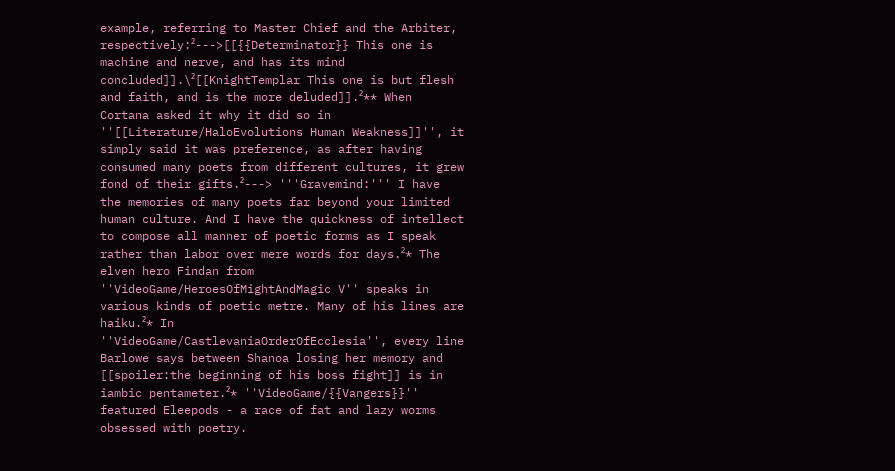example, referring to Master Chief and the Arbiter, respectively:²--->[[{{Determinator}} This one is machine and nerve, and has its mind concluded]].\²[[KnightTemplar This one is but flesh and faith, and is the more deluded]].²** When Cortana asked it why it did so in ''[[Literature/HaloEvolutions Human Weakness]]'', it simply said it was preference, as after having consumed many poets from different cultures, it grew fond of their gifts.²---> '''Gravemind:''' I have the memories of many poets far beyond your limited human culture. And I have the quickness of intellect to compose all manner of poetic forms as I speak rather than labor over mere words for days.²* The elven hero Findan from ''VideoGame/HeroesOfMightAndMagic V'' speaks in various kinds of poetic metre. Many of his lines are haiku.²* In ''VideoGame/CastlevaniaOrderOfEcclesia'', every line Barlowe says between Shanoa losing her memory and [[spoiler:the beginning of his boss fight]] is in iambic pentameter.²* ''VideoGame/{{Vangers}}'' featured Eleepods - a race of fat and lazy worms obsessed with poetry.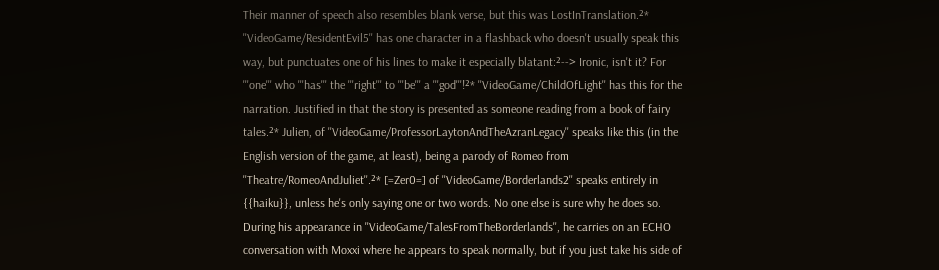Their manner of speech also resembles blank verse, but this was LostInTranslation.²* ''VideoGame/ResidentEvil5'' has one character in a flashback who doesn't usually speak this way, but punctuates one of his lines to make it especially blatant:²--> Ironic, isn't it? For '''one''' who '''has''' the '''right''' to '''be''' a '''god'''!²* ''VideoGame/ChildOfLight'' has this for the narration. Justified in that the story is presented as someone reading from a book of fairy tales.²* Julien, of ''VideoGame/ProfessorLaytonAndTheAzranLegacy'' speaks like this (in the English version of the game, at least), being a parody of Romeo from ''Theatre/RomeoAndJuliet''.²* [=Zer0=] of ''VideoGame/Borderlands2'' speaks entirely in {{haiku}}, unless he's only saying one or two words. No one else is sure why he does so. During his appearance in ''VideoGame/TalesFromTheBorderlands'', he carries on an ECHO conversation with Moxxi where he appears to speak normally, but if you just take his side of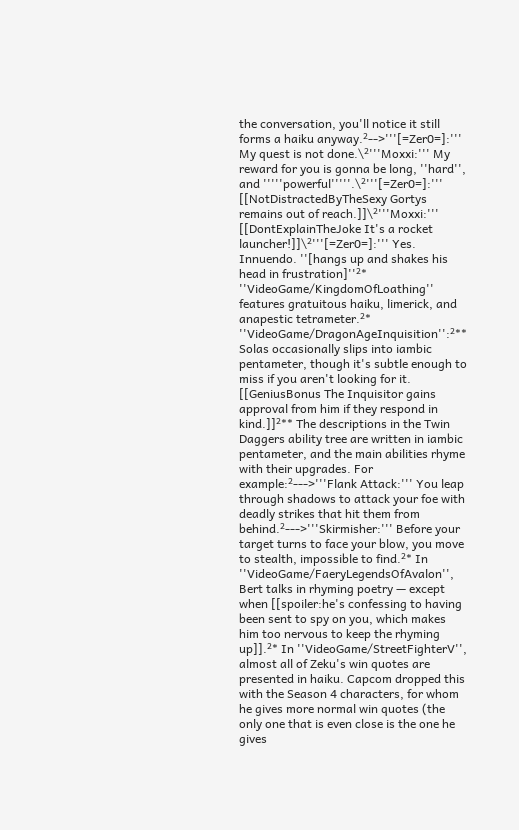the conversation, you'll notice it still forms a haiku anyway.²-->'''[=Zer0=]:''' My quest is not done.\²'''Moxxi:''' My reward for you is gonna be long, ''hard'', and '''''powerful'''''.\²'''[=Zer0=]:''' [[NotDistractedByTheSexy Gortys remains out of reach.]]\²'''Moxxi:''' [[DontExplainTheJoke It's a rocket launcher!]]\²'''[=Zer0=]:''' Yes. Innuendo. ''[hangs up and shakes his head in frustration]''²* ''VideoGame/KingdomOfLoathing'' features gratuitous haiku, limerick, and anapestic tetrameter.²* ''VideoGame/DragonAgeInquisition'':²** Solas occasionally slips into iambic pentameter, though it's subtle enough to miss if you aren't looking for it. [[GeniusBonus The Inquisitor gains approval from him if they respond in kind.]]²** The descriptions in the Twin Daggers ability tree are written in iambic pentameter, and the main abilities rhyme with their upgrades. For example:²--->'''Flank Attack:''' You leap through shadows to attack your foe with deadly strikes that hit them from behind.²--->'''Skirmisher:''' Before your target turns to face your blow, you move to stealth, impossible to find.²* In ''VideoGame/FaeryLegendsOfAvalon'', Bert talks in rhyming poetry — except when [[spoiler:he's confessing to having been sent to spy on you, which makes him too nervous to keep the rhyming up]].²* In ''VideoGame/StreetFighterV'', almost all of Zeku's win quotes are presented in haiku. Capcom dropped this with the Season 4 characters, for whom he gives more normal win quotes (the only one that is even close is the one he gives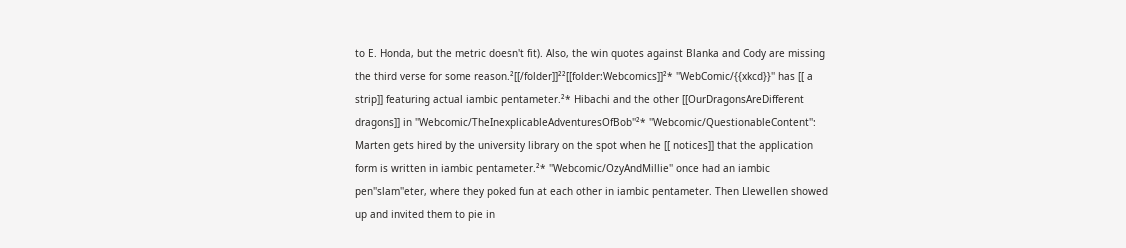to E. Honda, but the metric doesn't fit). Also, the win quotes against Blanka and Cody are missing the third verse for some reason.²[[/folder]]²²[[folder:Webcomics]]²* ''WebComic/{{xkcd}}'' has [[ a strip]] featuring actual iambic pentameter.²* Hibachi and the other [[OurDragonsAreDifferent dragons]] in ''Webcomic/TheInexplicableAdventuresOfBob''²* ''Webcomic/QuestionableContent'': Marten gets hired by the university library on the spot when he [[ notices]] that the application form is written in iambic pentameter.²* ''Webcomic/OzyAndMillie'' once had an iambic pen''slam''eter, where they poked fun at each other in iambic pentameter. Then Llewellen showed up and invited them to pie in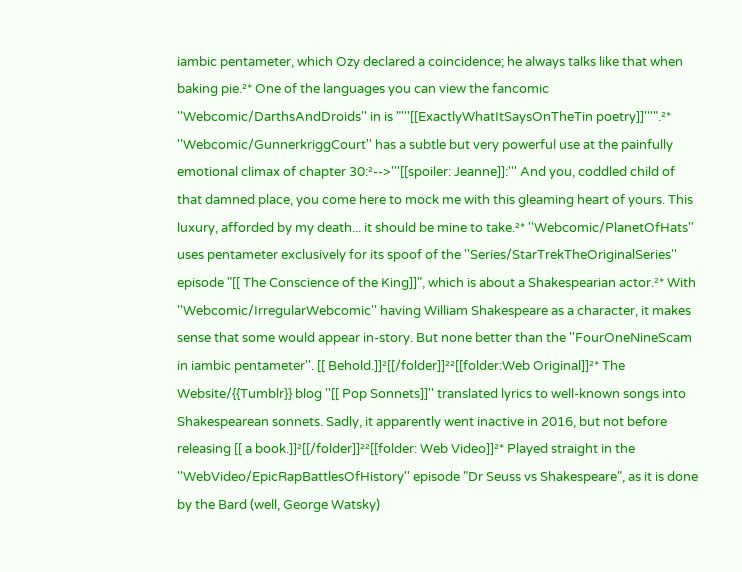iambic pentameter, which Ozy declared a coincidence; he always talks like that when baking pie.²* One of the languages you can view the fancomic ''Webcomic/DarthsAndDroids'' in is "'''[[ExactlyWhatItSaysOnTheTin poetry]]'''".²* ''Webcomic/GunnerkriggCourt'' has a subtle but very powerful use at the painfully emotional climax of chapter 30:²-->'''[[spoiler: Jeanne]]:''' And you, coddled child of that damned place, you come here to mock me with this gleaming heart of yours. This luxury, afforded by my death... it should be mine to take.²* ''Webcomic/PlanetOfHats'' uses pentameter exclusively for its spoof of the ''Series/StarTrekTheOriginalSeries'' episode "[[ The Conscience of the King]]", which is about a Shakespearian actor.²* With ''Webcomic/IrregularWebcomic'' having William Shakespeare as a character, it makes sense that some would appear in-story. But none better than the ''FourOneNineScam in iambic pentameter''. [[ Behold.]]²[[/folder]]²²[[folder:Web Original]]²* The Website/{{Tumblr}} blog ''[[ Pop Sonnets]]'' translated lyrics to well-known songs into Shakespearean sonnets. Sadly, it apparently went inactive in 2016, but not before releasing [[ a book.]]²[[/folder]]²²[[folder: Web Video]]²* Played straight in the ''WebVideo/EpicRapBattlesOfHistory'' episode "Dr Seuss vs Shakespeare", as it is done by the Bard (well, George Watsky)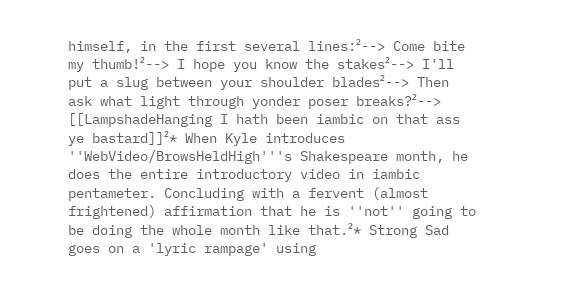himself, in the first several lines:²--> Come bite my thumb!²--> I hope you know the stakes²--> I'll put a slug between your shoulder blades²--> Then ask what light through yonder poser breaks?²--> [[LampshadeHanging I hath been iambic on that ass ye bastard]]²* When Kyle introduces ''WebVideo/BrowsHeldHigh'''s Shakespeare month, he does the entire introductory video in iambic pentameter. Concluding with a fervent (almost frightened) affirmation that he is ''not'' going to be doing the whole month like that.²* Strong Sad goes on a 'lyric rampage' using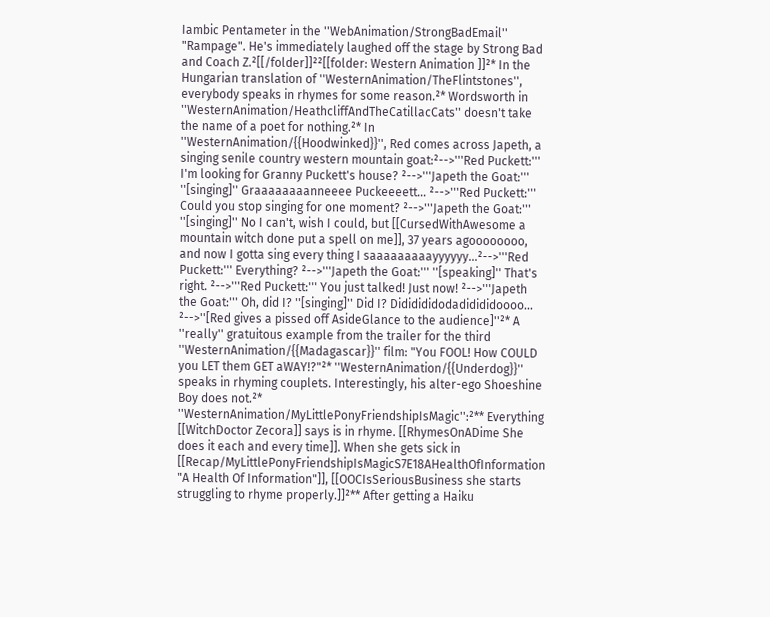Iambic Pentameter in the ''WebAnimation/StrongBadEmail'' "Rampage". He's immediately laughed off the stage by Strong Bad and Coach Z.²[[/folder]]²²[[folder: Western Animation ]]²* In the Hungarian translation of ''WesternAnimation/TheFlintstones'', everybody speaks in rhymes for some reason.²* Wordsworth in ''WesternAnimation/HeathcliffAndTheCatillacCats'' doesn't take the name of a poet for nothing.²* In ''WesternAnimation/{{Hoodwinked}}'', Red comes across Japeth, a singing senile country western mountain goat:²-->'''Red Puckett:''' I'm looking for Granny Puckett's house? ²-->'''Japeth the Goat:''' ''[singing]'' Graaaaaaaanneeee Puckeeeett... ²-->'''Red Puckett:''' Could you stop singing for one moment? ²-->'''Japeth the Goat:''' ''[singing]'' No I can't, wish I could, but [[CursedWithAwesome a mountain witch done put a spell on me]], 37 years agoooooooo, and now I gotta sing every thing I saaaaaaaaayyyyyy...²-->'''Red Puckett:''' Everything? ²-->'''Japeth the Goat:''' ''[speaking]'' That's right. ²-->'''Red Puckett:''' You just talked! Just now! ²-->'''Japeth the Goat:''' Oh, did I? ''[singing]'' Did I? Dididididodadidididoooo... ²-->''[Red gives a pissed off AsideGlance to the audience]''²* A ''really'' gratuitous example from the trailer for the third ''WesternAnimation/{{Madagascar}}'' film: "You FOOL! How COULD you LET them GET aWAY!?"²* ''WesternAnimation/{{Underdog}}'' speaks in rhyming couplets. Interestingly, his alter-ego Shoeshine Boy does not.²* ''WesternAnimation/MyLittlePonyFriendshipIsMagic'':²** Everything [[WitchDoctor Zecora]] says is in rhyme. [[RhymesOnADime She does it each and every time]]. When she gets sick in [[Recap/MyLittlePonyFriendshipIsMagicS7E18AHealthOfInformation "A Health Of Information"]], [[OOCIsSeriousBusiness she starts struggling to rhyme properly.]]²** After getting a Haiku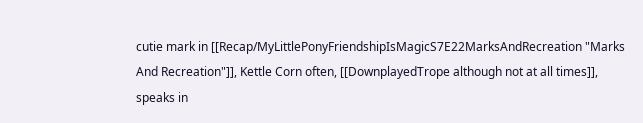cutie mark in [[Recap/MyLittlePonyFriendshipIsMagicS7E22MarksAndRecreation "Marks And Recreation"]], Kettle Corn often, [[DownplayedTrope although not at all times]], speaks in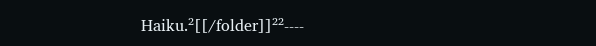Haiku.²[[/folder]]²²----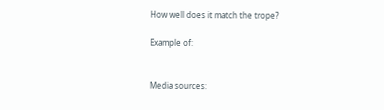How well does it match the trope?

Example of:


Media sources: